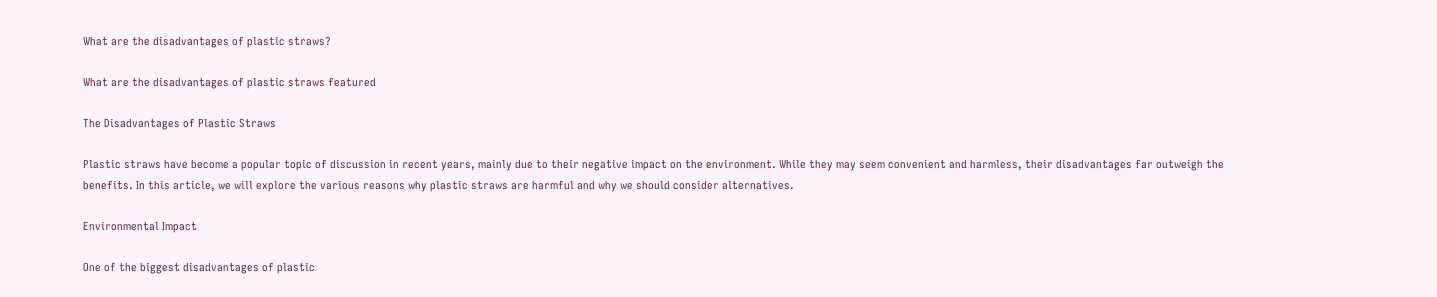What are the disadvantages of plastic straws?

What are the disadvantages of plastic straws featured

The Disadvantages of Plastic Straws

Plastic straws have become a popular topic of discussion in recent years, mainly due to their negative impact on the environment. While they may seem convenient and harmless, their disadvantages far outweigh the benefits. In this article, we will explore the various reasons why plastic straws are harmful and why we should consider alternatives.

Environmental Impact

One of the biggest disadvantages of plastic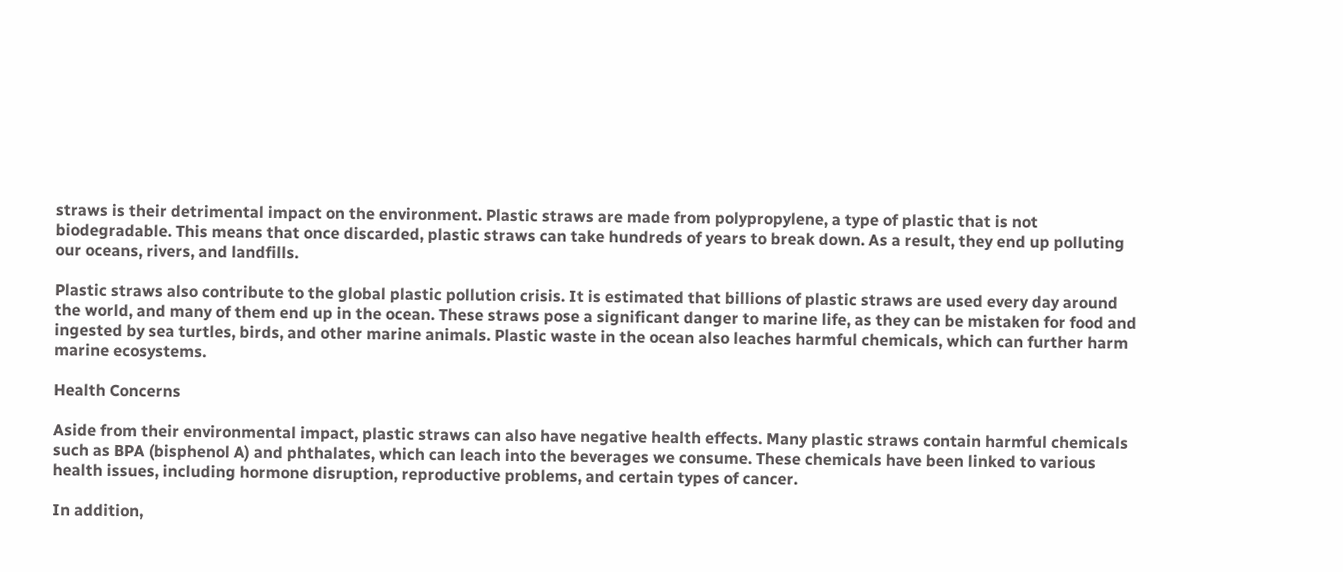straws is their detrimental impact on the environment. Plastic straws are made from polypropylene, a type of plastic that is not biodegradable. This means that once discarded, plastic straws can take hundreds of years to break down. As a result, they end up polluting our oceans, rivers, and landfills.

Plastic straws also contribute to the global plastic pollution crisis. It is estimated that billions of plastic straws are used every day around the world, and many of them end up in the ocean. These straws pose a significant danger to marine life, as they can be mistaken for food and ingested by sea turtles, birds, and other marine animals. Plastic waste in the ocean also leaches harmful chemicals, which can further harm marine ecosystems.

Health Concerns

Aside from their environmental impact, plastic straws can also have negative health effects. Many plastic straws contain harmful chemicals such as BPA (bisphenol A) and phthalates, which can leach into the beverages we consume. These chemicals have been linked to various health issues, including hormone disruption, reproductive problems, and certain types of cancer.

In addition,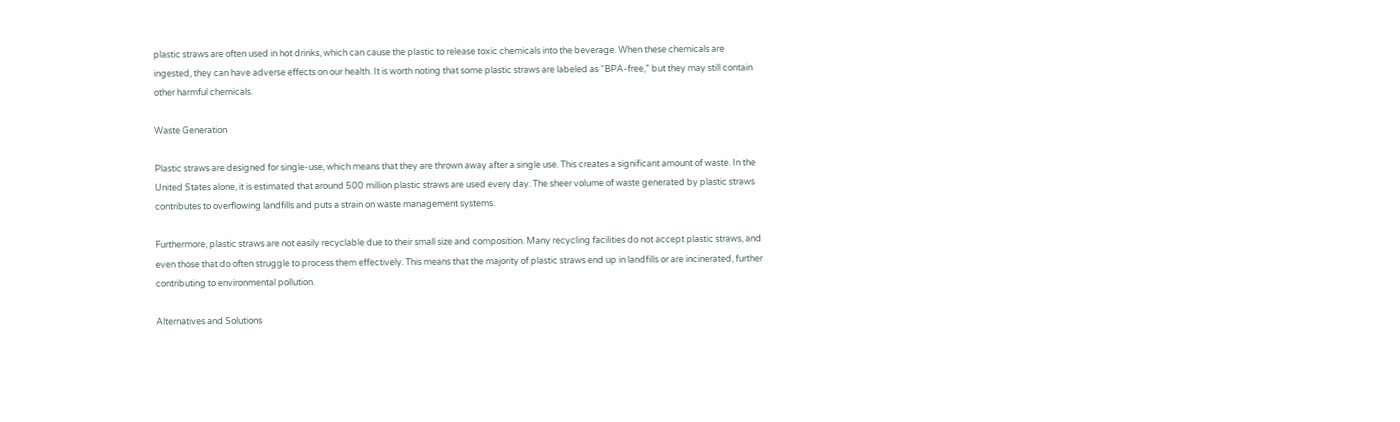plastic straws are often used in hot drinks, which can cause the plastic to release toxic chemicals into the beverage. When these chemicals are ingested, they can have adverse effects on our health. It is worth noting that some plastic straws are labeled as “BPA-free,” but they may still contain other harmful chemicals.

Waste Generation

Plastic straws are designed for single-use, which means that they are thrown away after a single use. This creates a significant amount of waste. In the United States alone, it is estimated that around 500 million plastic straws are used every day. The sheer volume of waste generated by plastic straws contributes to overflowing landfills and puts a strain on waste management systems.

Furthermore, plastic straws are not easily recyclable due to their small size and composition. Many recycling facilities do not accept plastic straws, and even those that do often struggle to process them effectively. This means that the majority of plastic straws end up in landfills or are incinerated, further contributing to environmental pollution.

Alternatives and Solutions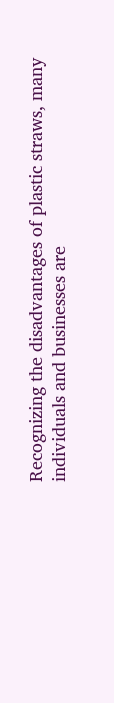Recognizing the disadvantages of plastic straws, many individuals and businesses are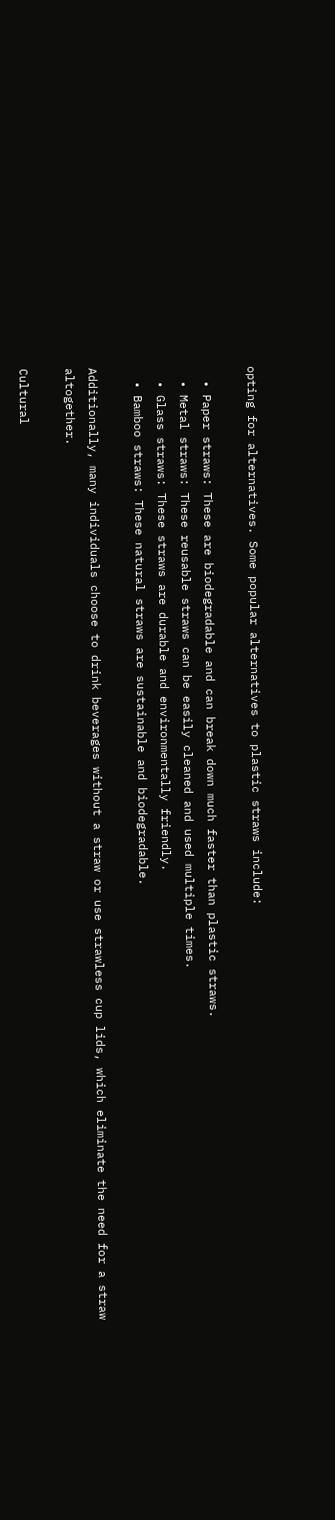opting for alternatives. Some popular alternatives to plastic straws include:

  • Paper straws: These are biodegradable and can break down much faster than plastic straws.
  • Metal straws: These reusable straws can be easily cleaned and used multiple times.
  • Glass straws: These straws are durable and environmentally friendly.
  • Bamboo straws: These natural straws are sustainable and biodegradable.

Additionally, many individuals choose to drink beverages without a straw or use strawless cup lids, which eliminate the need for a straw altogether.

Cultural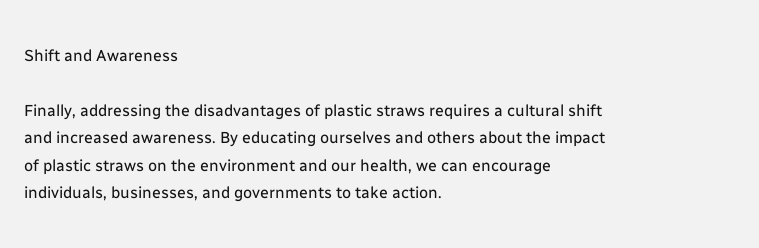Shift and Awareness

Finally, addressing the disadvantages of plastic straws requires a cultural shift and increased awareness. By educating ourselves and others about the impact of plastic straws on the environment and our health, we can encourage individuals, businesses, and governments to take action.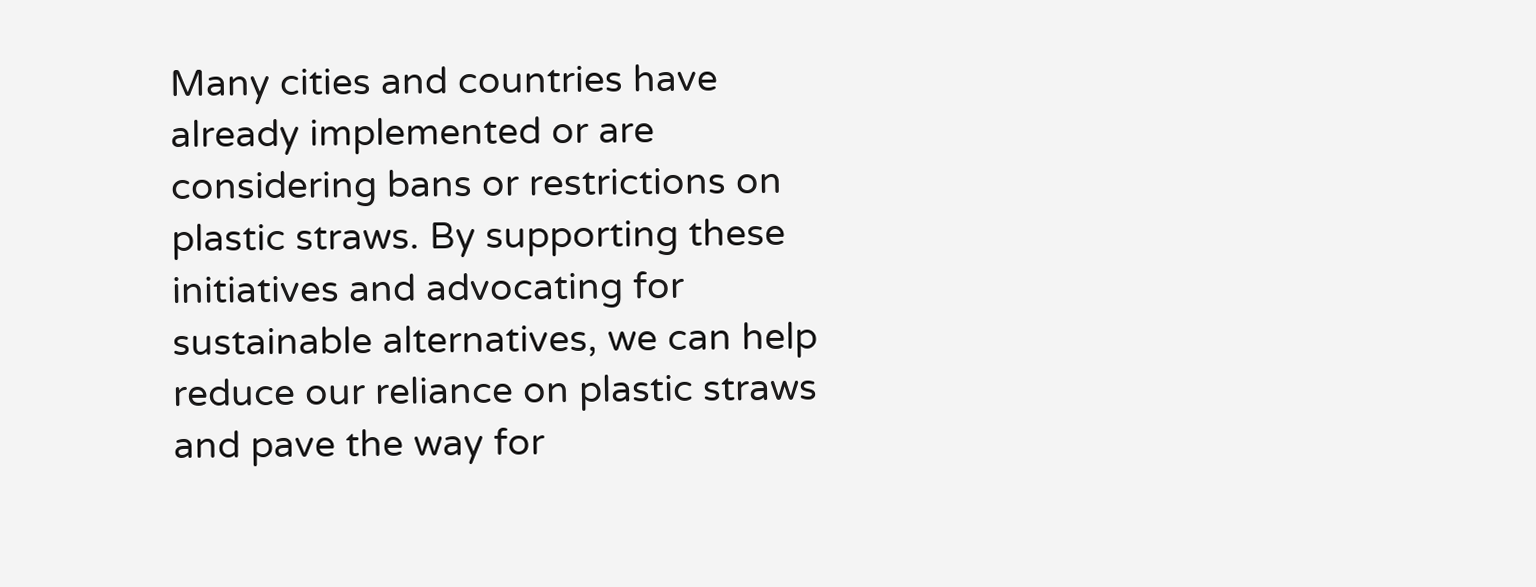Many cities and countries have already implemented or are considering bans or restrictions on plastic straws. By supporting these initiatives and advocating for sustainable alternatives, we can help reduce our reliance on plastic straws and pave the way for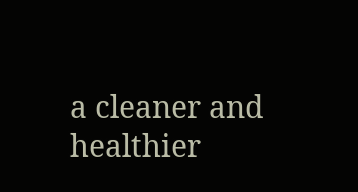a cleaner and healthier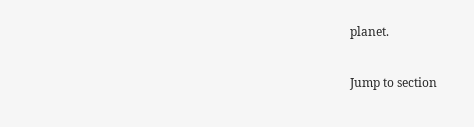planet.

Jump to section